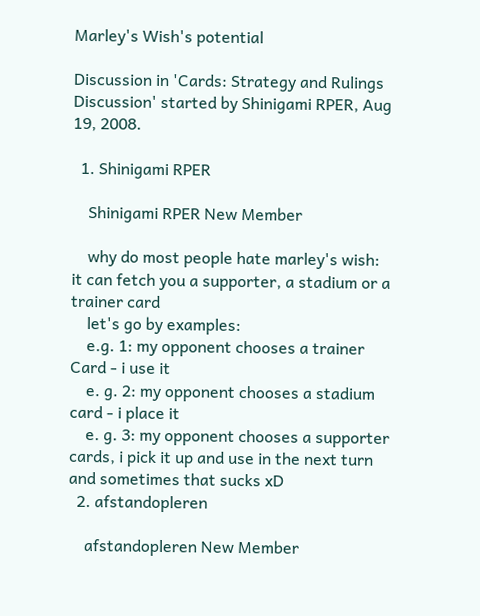Marley's Wish's potential

Discussion in 'Cards: Strategy and Rulings Discussion' started by Shinigami RPER, Aug 19, 2008.

  1. Shinigami RPER

    Shinigami RPER New Member

    why do most people hate marley's wish: it can fetch you a supporter, a stadium or a trainer card
    let's go by examples:
    e.g. 1: my opponent chooses a trainer Card - i use it
    e. g. 2: my opponent chooses a stadium card - i place it
    e. g. 3: my opponent chooses a supporter cards, i pick it up and use in the next turn and sometimes that sucks xD
  2. afstandopleren

    afstandopleren New Member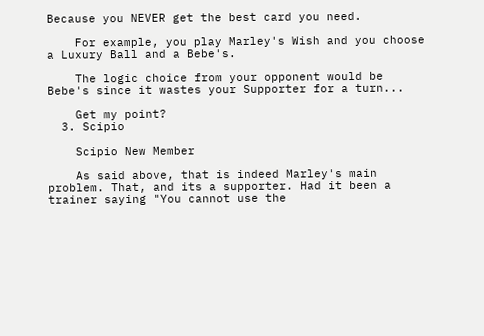Because you NEVER get the best card you need.

    For example, you play Marley's Wish and you choose a Luxury Ball and a Bebe's.

    The logic choice from your opponent would be Bebe's since it wastes your Supporter for a turn...

    Get my point?
  3. Scipio

    Scipio New Member

    As said above, that is indeed Marley's main problem. That, and its a supporter. Had it been a trainer saying "You cannot use the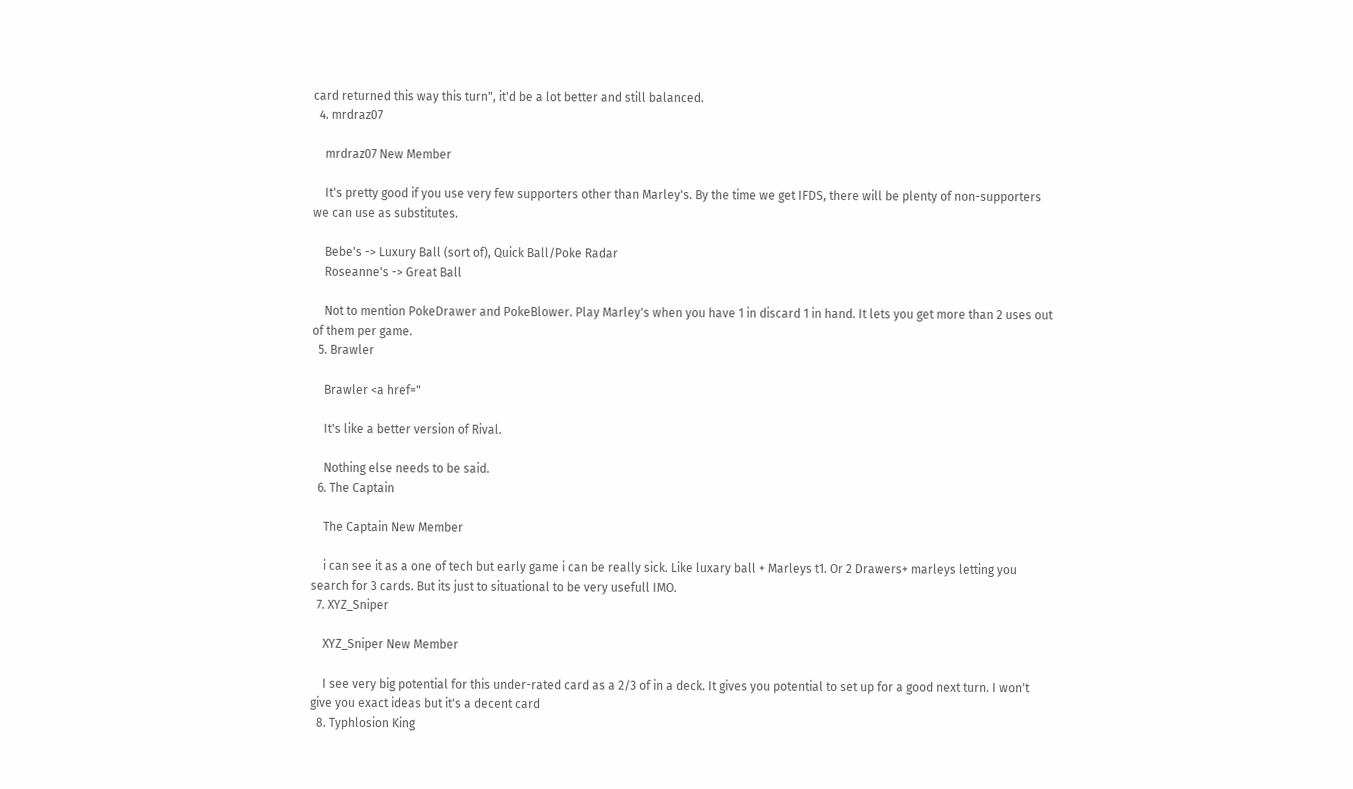card returned this way this turn", it'd be a lot better and still balanced.
  4. mrdraz07

    mrdraz07 New Member

    It's pretty good if you use very few supporters other than Marley's. By the time we get IFDS, there will be plenty of non-supporters we can use as substitutes.

    Bebe's -> Luxury Ball (sort of), Quick Ball/Poke Radar
    Roseanne's -> Great Ball

    Not to mention PokeDrawer and PokeBlower. Play Marley's when you have 1 in discard 1 in hand. It lets you get more than 2 uses out of them per game.
  5. Brawler

    Brawler <a href="

    It's like a better version of Rival.

    Nothing else needs to be said.
  6. The Captain

    The Captain New Member

    i can see it as a one of tech but early game i can be really sick. Like luxary ball + Marleys t1. Or 2 Drawers+ marleys letting you search for 3 cards. But its just to situational to be very usefull IMO.
  7. XYZ_Sniper

    XYZ_Sniper New Member

    I see very big potential for this under-rated card as a 2/3 of in a deck. It gives you potential to set up for a good next turn. I won't give you exact ideas but it's a decent card
  8. Typhlosion King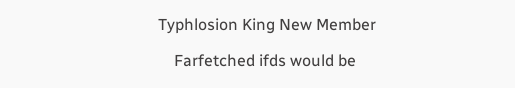Typhlosion King New Member

    Farfetched ifds would be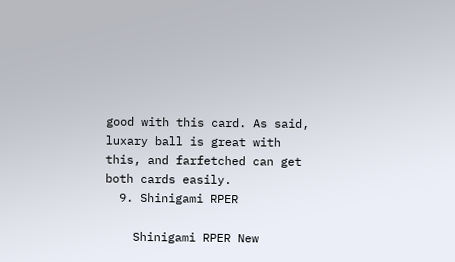good with this card. As said, luxary ball is great with this, and farfetched can get both cards easily.
  9. Shinigami RPER

    Shinigami RPER New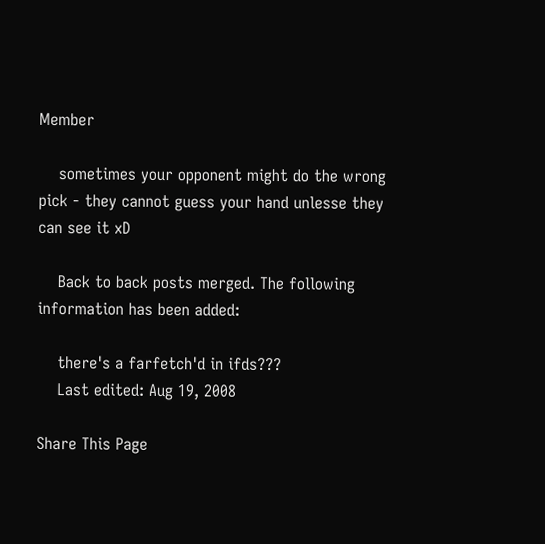Member

    sometimes your opponent might do the wrong pick - they cannot guess your hand unlesse they can see it xD

    Back to back posts merged. The following information has been added:

    there's a farfetch'd in ifds???
    Last edited: Aug 19, 2008

Share This Page